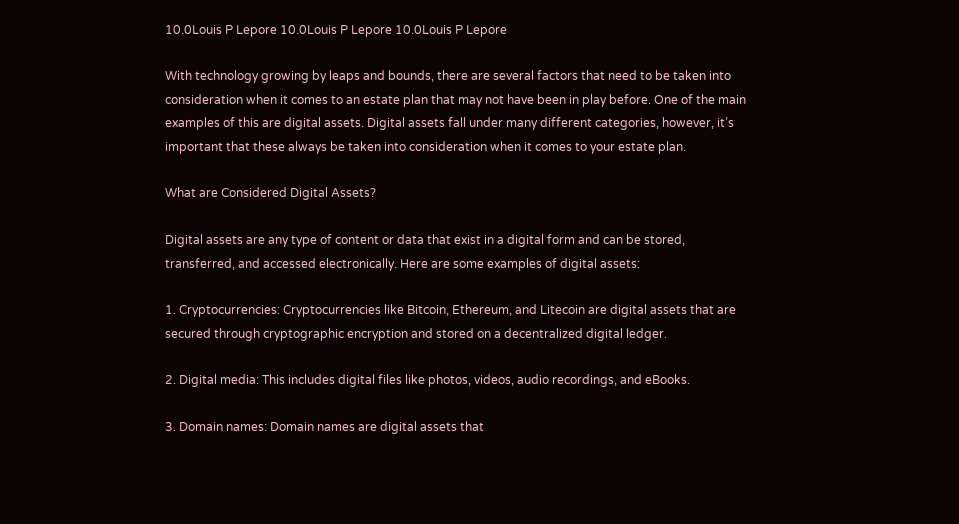10.0Louis P Lepore 10.0Louis P Lepore 10.0Louis P Lepore

With technology growing by leaps and bounds, there are several factors that need to be taken into consideration when it comes to an estate plan that may not have been in play before. One of the main examples of this are digital assets. Digital assets fall under many different categories, however, it’s important that these always be taken into consideration when it comes to your estate plan.

What are Considered Digital Assets?

Digital assets are any type of content or data that exist in a digital form and can be stored, transferred, and accessed electronically. Here are some examples of digital assets:

1. Cryptocurrencies: Cryptocurrencies like Bitcoin, Ethereum, and Litecoin are digital assets that are secured through cryptographic encryption and stored on a decentralized digital ledger.

2. Digital media: This includes digital files like photos, videos, audio recordings, and eBooks.

3. Domain names: Domain names are digital assets that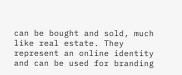can be bought and sold, much like real estate. They represent an online identity and can be used for branding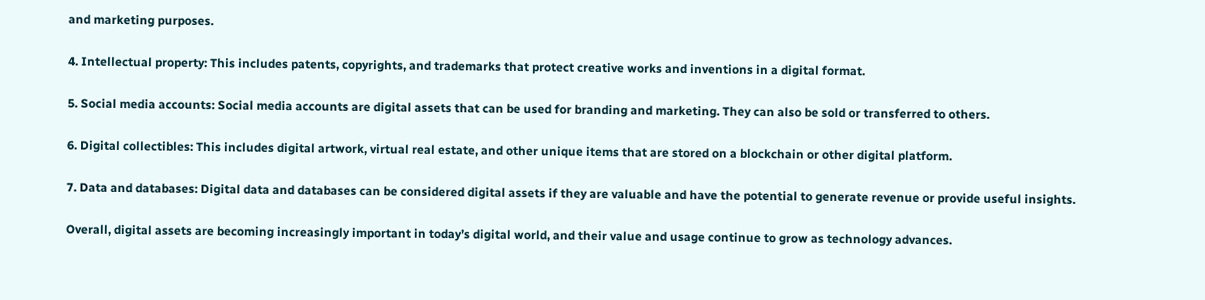and marketing purposes.

4. Intellectual property: This includes patents, copyrights, and trademarks that protect creative works and inventions in a digital format.

5. Social media accounts: Social media accounts are digital assets that can be used for branding and marketing. They can also be sold or transferred to others.

6. Digital collectibles: This includes digital artwork, virtual real estate, and other unique items that are stored on a blockchain or other digital platform.

7. Data and databases: Digital data and databases can be considered digital assets if they are valuable and have the potential to generate revenue or provide useful insights.

Overall, digital assets are becoming increasingly important in today’s digital world, and their value and usage continue to grow as technology advances.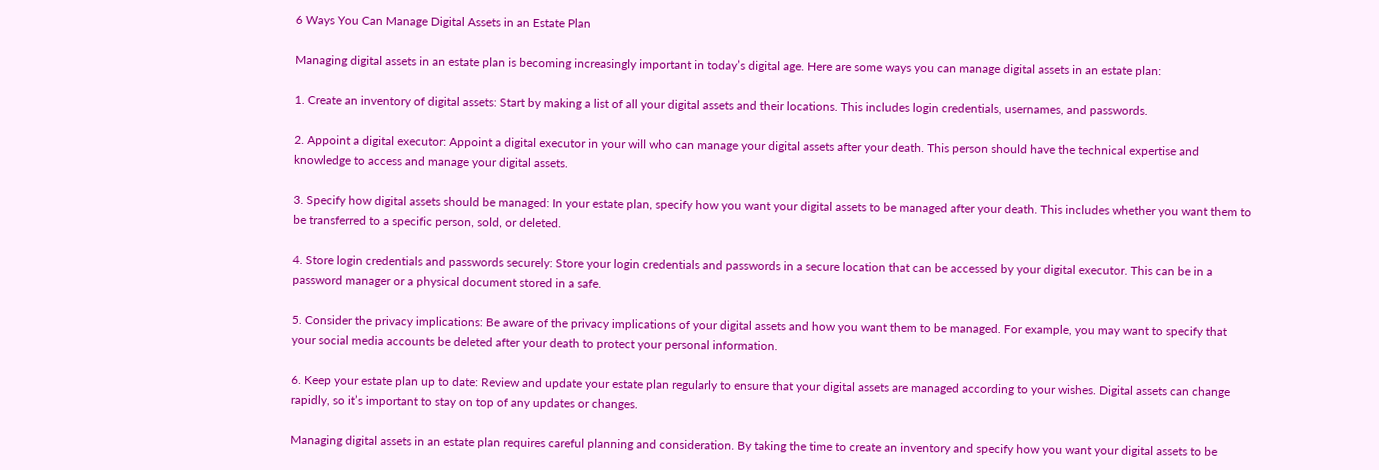6 Ways You Can Manage Digital Assets in an Estate Plan

Managing digital assets in an estate plan is becoming increasingly important in today’s digital age. Here are some ways you can manage digital assets in an estate plan:

1. Create an inventory of digital assets: Start by making a list of all your digital assets and their locations. This includes login credentials, usernames, and passwords.

2. Appoint a digital executor: Appoint a digital executor in your will who can manage your digital assets after your death. This person should have the technical expertise and knowledge to access and manage your digital assets.

3. Specify how digital assets should be managed: In your estate plan, specify how you want your digital assets to be managed after your death. This includes whether you want them to be transferred to a specific person, sold, or deleted.

4. Store login credentials and passwords securely: Store your login credentials and passwords in a secure location that can be accessed by your digital executor. This can be in a password manager or a physical document stored in a safe.

5. Consider the privacy implications: Be aware of the privacy implications of your digital assets and how you want them to be managed. For example, you may want to specify that your social media accounts be deleted after your death to protect your personal information.

6. Keep your estate plan up to date: Review and update your estate plan regularly to ensure that your digital assets are managed according to your wishes. Digital assets can change rapidly, so it’s important to stay on top of any updates or changes.

Managing digital assets in an estate plan requires careful planning and consideration. By taking the time to create an inventory and specify how you want your digital assets to be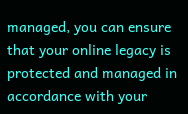managed, you can ensure that your online legacy is protected and managed in accordance with your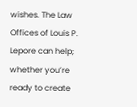wishes. The Law Offices of Louis P. Lepore can help; whether you’re ready to create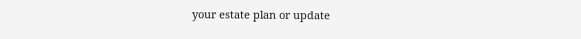your estate plan or update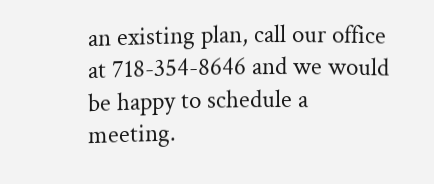an existing plan, call our office at 718-354-8646 and we would be happy to schedule a meeting.